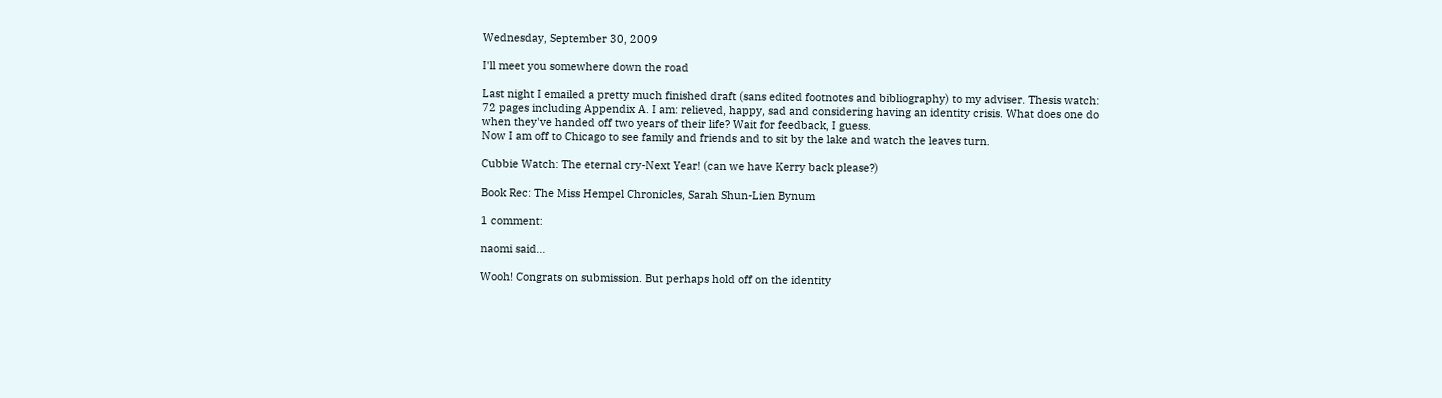Wednesday, September 30, 2009

I'll meet you somewhere down the road

Last night I emailed a pretty much finished draft (sans edited footnotes and bibliography) to my adviser. Thesis watch: 72 pages including Appendix A. I am: relieved, happy, sad and considering having an identity crisis. What does one do when they've handed off two years of their life? Wait for feedback, I guess.
Now I am off to Chicago to see family and friends and to sit by the lake and watch the leaves turn.

Cubbie Watch: The eternal cry-Next Year! (can we have Kerry back please?)

Book Rec: The Miss Hempel Chronicles, Sarah Shun-Lien Bynum

1 comment:

naomi said...

Wooh! Congrats on submission. But perhaps hold off on the identity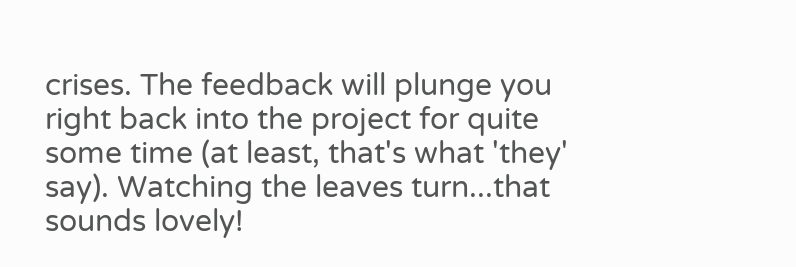crises. The feedback will plunge you right back into the project for quite some time (at least, that's what 'they' say). Watching the leaves turn...that sounds lovely!